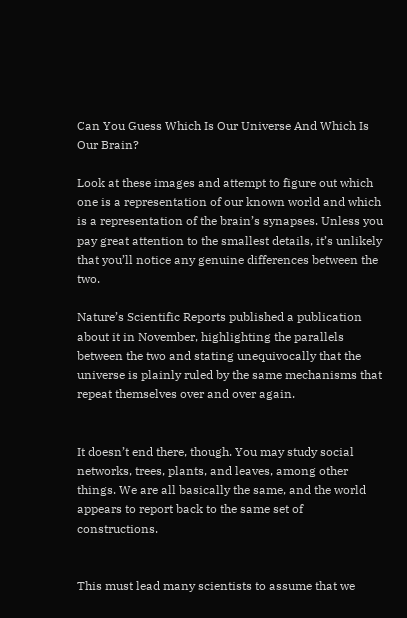Can You Guess Which Is Our Universe And Which Is Our Brain?

Look at these images and attempt to figure out which one is a representation of our known world and which is a representation of the brain’s synapses. Unless you pay great attention to the smallest details, it’s unlikely that you’ll notice any genuine differences between the two.

Nature’s Scientific Reports published a publication about it in November, highlighting the parallels between the two and stating unequivocally that the universe is plainly ruled by the same mechanisms that repeat themselves over and over again.


It doesn’t end there, though. You may study social networks, trees, plants, and leaves, among other things. We are all basically the same, and the world appears to report back to the same set of constructions.


This must lead many scientists to assume that we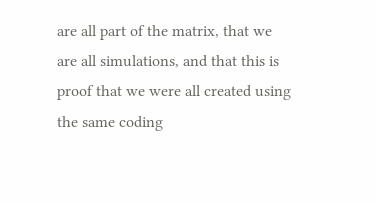are all part of the matrix, that we are all simulations, and that this is proof that we were all created using the same coding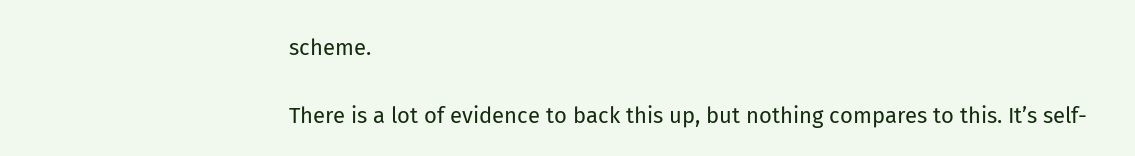scheme.

There is a lot of evidence to back this up, but nothing compares to this. It’s self-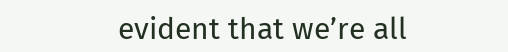evident that we’re all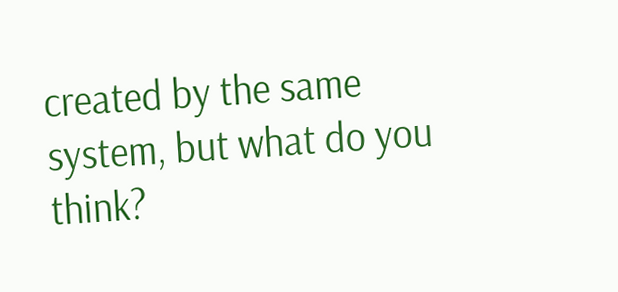created by the same system, but what do you think?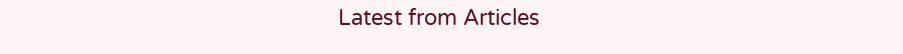Latest from Articles